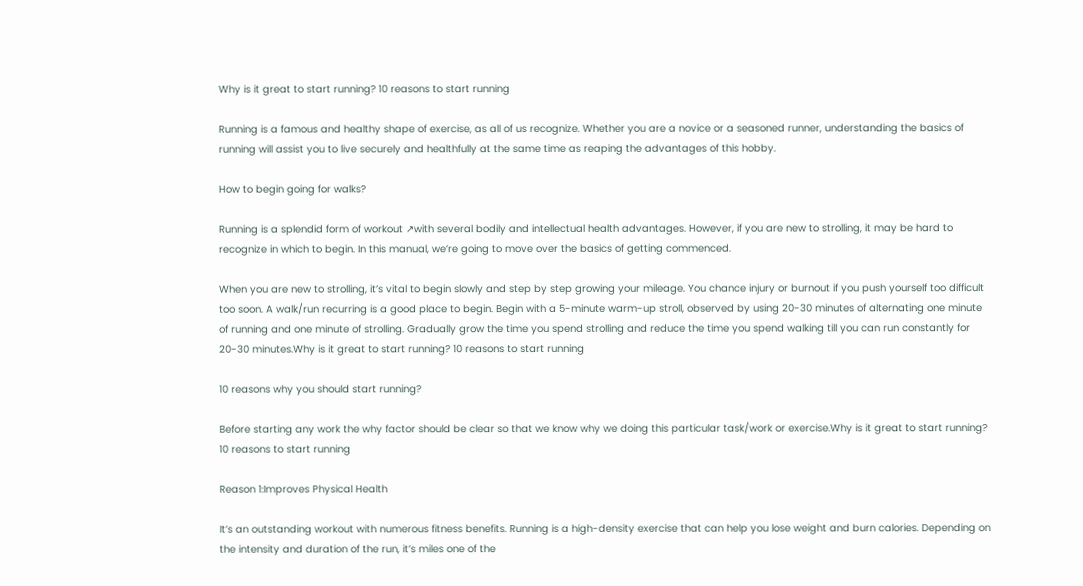Why is it great to start running? 10 reasons to start running

Running is a famous and healthy shape of exercise, as all of us recognize. Whether you are a novice or a seasoned runner, understanding the basics of running will assist you to live securely and healthfully at the same time as reaping the advantages of this hobby.

How to begin going for walks?

Running is a splendid form of workout ↗with several bodily and intellectual health advantages. However, if you are new to strolling, it may be hard to recognize in which to begin. In this manual, we’re going to move over the basics of getting commenced.

When you are new to strolling, it’s vital to begin slowly and step by step growing your mileage. You chance injury or burnout if you push yourself too difficult too soon. A walk/run recurring is a good place to begin. Begin with a 5-minute warm-up stroll, observed by using 20-30 minutes of alternating one minute of running and one minute of strolling. Gradually grow the time you spend strolling and reduce the time you spend walking till you can run constantly for 20-30 minutes.Why is it great to start running? 10 reasons to start running

10 reasons why you should start running?

Before starting any work the why factor should be clear so that we know why we doing this particular task/work or exercise.Why is it great to start running? 10 reasons to start running

Reason 1:Improves Physical Health

It’s an outstanding workout with numerous fitness benefits. Running is a high-density exercise that can help you lose weight and burn calories. Depending on the intensity and duration of the run, it’s miles one of the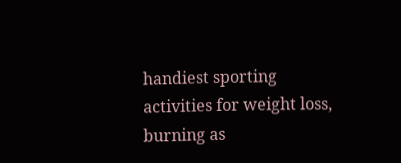handiest sporting activities for weight loss, burning as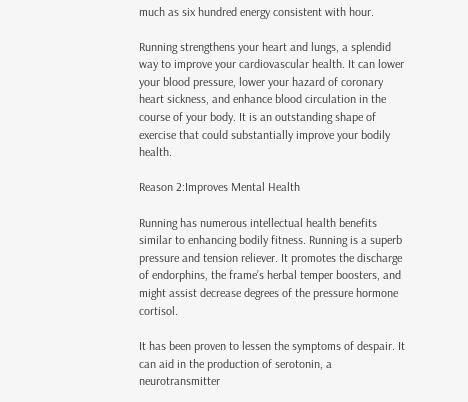much as six hundred energy consistent with hour.

Running strengthens your heart and lungs, a splendid way to improve your cardiovascular health. It can lower your blood pressure, lower your hazard of coronary heart sickness, and enhance blood circulation in the course of your body. It is an outstanding shape of exercise that could substantially improve your bodily health.

Reason 2:Improves Mental Health

Running has numerous intellectual health benefits similar to enhancing bodily fitness. Running is a superb pressure and tension reliever. It promotes the discharge of endorphins, the frame’s herbal temper boosters, and might assist decrease degrees of the pressure hormone cortisol.

It has been proven to lessen the symptoms of despair. It can aid in the production of serotonin, a neurotransmitter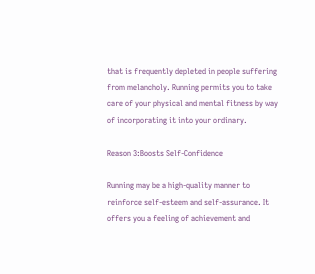that is frequently depleted in people suffering from melancholy. Running permits you to take care of your physical and mental fitness by way of incorporating it into your ordinary.

Reason 3:Boosts Self-Confidence

Running may be a high-quality manner to reinforce self-esteem and self-assurance. It offers you a feeling of achievement and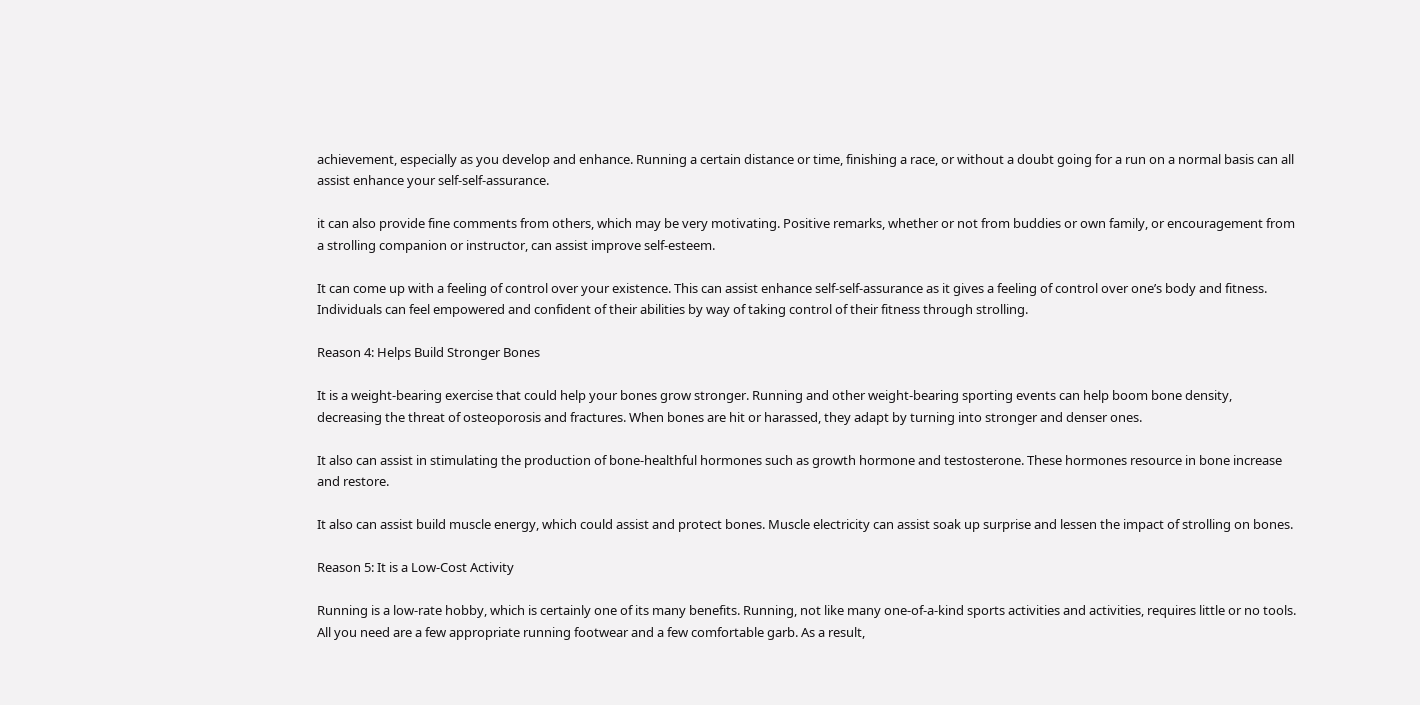achievement, especially as you develop and enhance. Running a certain distance or time, finishing a race, or without a doubt going for a run on a normal basis can all assist enhance your self-self-assurance.

it can also provide fine comments from others, which may be very motivating. Positive remarks, whether or not from buddies or own family, or encouragement from a strolling companion or instructor, can assist improve self-esteem.

It can come up with a feeling of control over your existence. This can assist enhance self-self-assurance as it gives a feeling of control over one’s body and fitness. Individuals can feel empowered and confident of their abilities by way of taking control of their fitness through strolling.

Reason 4: Helps Build Stronger Bones

It is a weight-bearing exercise that could help your bones grow stronger. Running and other weight-bearing sporting events can help boom bone density, decreasing the threat of osteoporosis and fractures. When bones are hit or harassed, they adapt by turning into stronger and denser ones.

It also can assist in stimulating the production of bone-healthful hormones such as growth hormone and testosterone. These hormones resource in bone increase and restore.

It also can assist build muscle energy, which could assist and protect bones. Muscle electricity can assist soak up surprise and lessen the impact of strolling on bones.

Reason 5: It is a Low-Cost Activity

Running is a low-rate hobby, which is certainly one of its many benefits. Running, not like many one-of-a-kind sports activities and activities, requires little or no tools. All you need are a few appropriate running footwear and a few comfortable garb. As a result,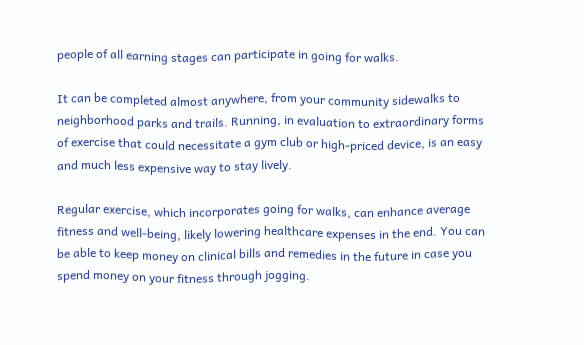people of all earning stages can participate in going for walks.

It can be completed almost anywhere, from your community sidewalks to neighborhood parks and trails. Running, in evaluation to extraordinary forms of exercise that could necessitate a gym club or high-priced device, is an easy and much less expensive way to stay lively.

Regular exercise, which incorporates going for walks, can enhance average fitness and well-being, likely lowering healthcare expenses in the end. You can be able to keep money on clinical bills and remedies in the future in case you spend money on your fitness through jogging.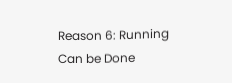Reason 6: Running Can be Done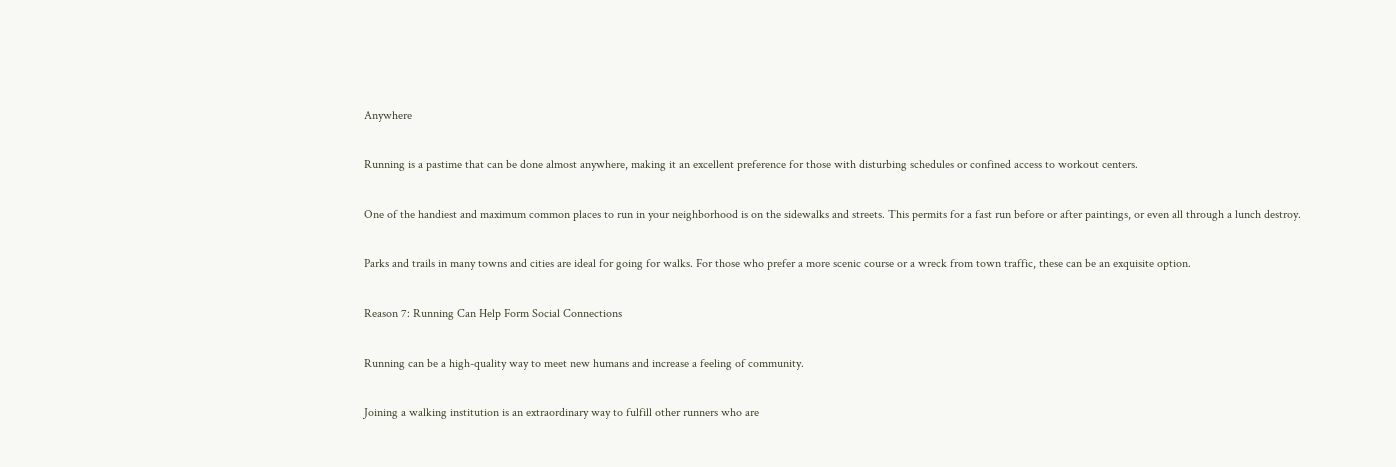Anywhere

Running is a pastime that can be done almost anywhere, making it an excellent preference for those with disturbing schedules or confined access to workout centers.

One of the handiest and maximum common places to run in your neighborhood is on the sidewalks and streets. This permits for a fast run before or after paintings, or even all through a lunch destroy.

Parks and trails in many towns and cities are ideal for going for walks. For those who prefer a more scenic course or a wreck from town traffic, these can be an exquisite option.

Reason 7: Running Can Help Form Social Connections

Running can be a high-quality way to meet new humans and increase a feeling of community.

Joining a walking institution is an extraordinary way to fulfill other runners who are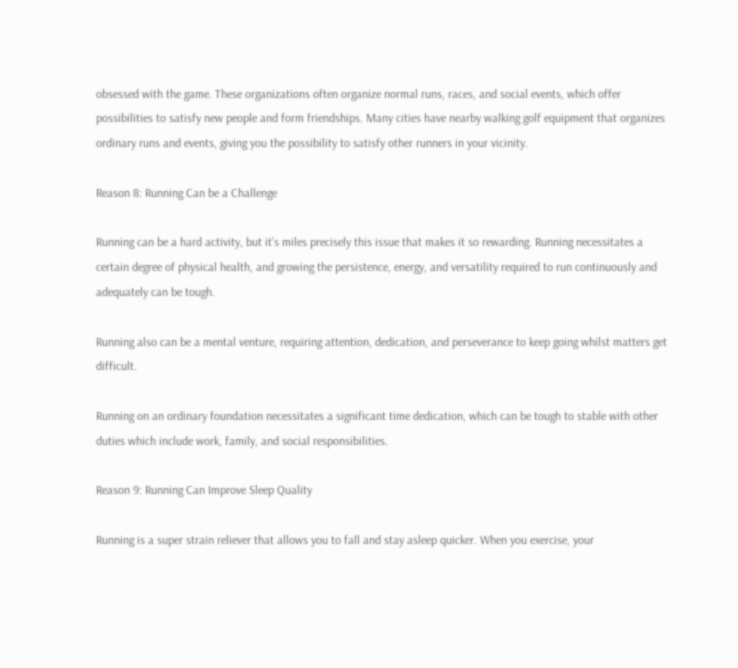obsessed with the game. These organizations often organize normal runs, races, and social events, which offer possibilities to satisfy new people and form friendships. Many cities have nearby walking golf equipment that organizes ordinary runs and events, giving you the possibility to satisfy other runners in your vicinity.

Reason 8: Running Can be a Challenge

Running can be a hard activity, but it’s miles precisely this issue that makes it so rewarding. Running necessitates a certain degree of physical health, and growing the persistence, energy, and versatility required to run continuously and adequately can be tough.

Running also can be a mental venture, requiring attention, dedication, and perseverance to keep going whilst matters get difficult.

Running on an ordinary foundation necessitates a significant time dedication, which can be tough to stable with other duties which include work, family, and social responsibilities.

Reason 9: Running Can Improve Sleep Quality

Running is a super strain reliever that allows you to fall and stay asleep quicker. When you exercise, your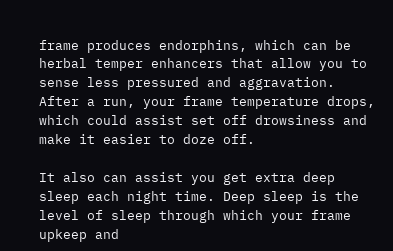frame produces endorphins, which can be herbal temper enhancers that allow you to sense less pressured and aggravation. After a run, your frame temperature drops, which could assist set off drowsiness and make it easier to doze off.

It also can assist you get extra deep sleep each night time. Deep sleep is the level of sleep through which your frame upkeep and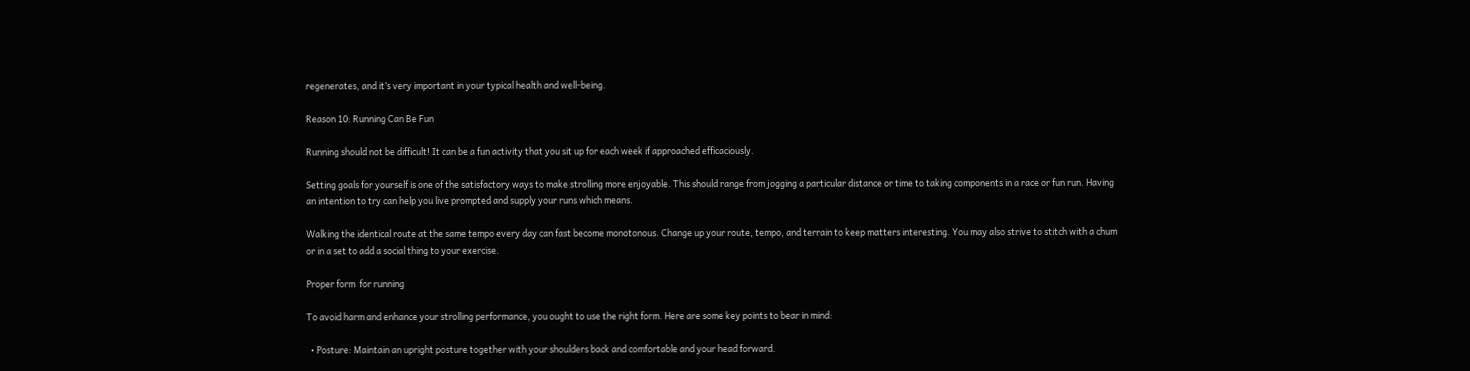regenerates, and it’s very important in your typical health and well-being.

Reason 10: Running Can Be Fun

Running should not be difficult! It can be a fun activity that you sit up for each week if approached efficaciously.

Setting goals for yourself is one of the satisfactory ways to make strolling more enjoyable. This should range from jogging a particular distance or time to taking components in a race or fun run. Having an intention to try can help you live prompted and supply your runs which means.

Walking the identical route at the same tempo every day can fast become monotonous. Change up your route, tempo, and terrain to keep matters interesting. You may also strive to stitch with a chum or in a set to add a social thing to your exercise.

Proper form  for running

To avoid harm and enhance your strolling performance, you ought to use the right form. Here are some key points to bear in mind:

  • Posture: Maintain an upright posture together with your shoulders back and comfortable and your head forward.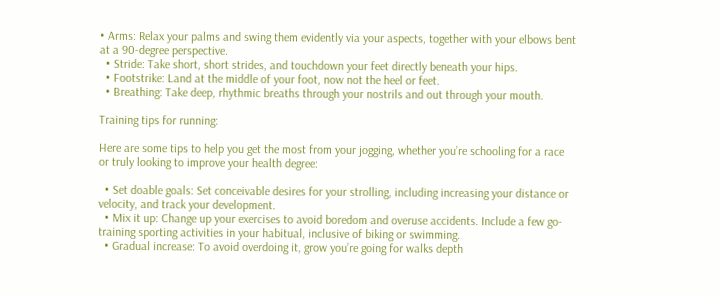• Arms: Relax your palms and swing them evidently via your aspects, together with your elbows bent at a 90-degree perspective.
  • Stride: Take short, short strides, and touchdown your feet directly beneath your hips.
  • Footstrike: Land at the middle of your foot, now not the heel or feet.
  • Breathing: Take deep, rhythmic breaths through your nostrils and out through your mouth.

Training tips for running:

Here are some tips to help you get the most from your jogging, whether you’re schooling for a race or truly looking to improve your health degree:

  • Set doable goals: Set conceivable desires for your strolling, including increasing your distance or velocity, and track your development.
  • Mix it up: Change up your exercises to avoid boredom and overuse accidents. Include a few go-training sporting activities in your habitual, inclusive of biking or swimming.
  • Gradual increase: To avoid overdoing it, grow you’re going for walks depth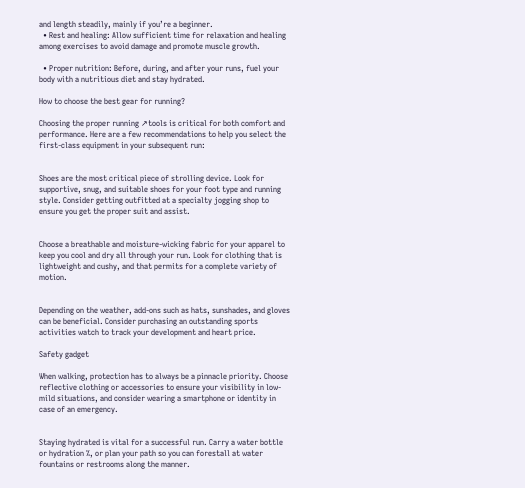and length steadily, mainly if you’re a beginner.
  • Rest and healing: Allow sufficient time for relaxation and healing among exercises to avoid damage and promote muscle growth.

  • Proper nutrition: Before, during, and after your runs, fuel your body with a nutritious diet and stay hydrated.

How to choose the best gear for running?

Choosing the proper running ↗tools is critical for both comfort and performance. Here are a few recommendations to help you select the first-class equipment in your subsequent run:


Shoes are the most critical piece of strolling device. Look for supportive, snug, and suitable shoes for your foot type and running style. Consider getting outfitted at a specialty jogging shop to ensure you get the proper suit and assist.


Choose a breathable and moisture-wicking fabric for your apparel to keep you cool and dry all through your run. Look for clothing that is lightweight and cushy, and that permits for a complete variety of motion.


Depending on the weather, add-ons such as hats, sunshades, and gloves can be beneficial. Consider purchasing an outstanding sports activities watch to track your development and heart price.

Safety gadget

When walking, protection has to always be a pinnacle priority. Choose reflective clothing or accessories to ensure your visibility in low-mild situations, and consider wearing a smartphone or identity in case of an emergency.


Staying hydrated is vital for a successful run. Carry a water bottle or hydration %, or plan your path so you can forestall at water fountains or restrooms along the manner.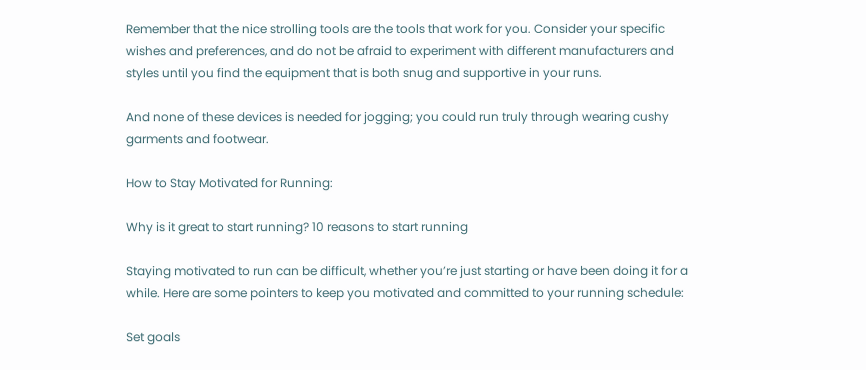Remember that the nice strolling tools are the tools that work for you. Consider your specific wishes and preferences, and do not be afraid to experiment with different manufacturers and styles until you find the equipment that is both snug and supportive in your runs.

And none of these devices is needed for jogging; you could run truly through wearing cushy garments and footwear.

How to Stay Motivated for Running:

Why is it great to start running? 10 reasons to start running

Staying motivated to run can be difficult, whether you’re just starting or have been doing it for a while. Here are some pointers to keep you motivated and committed to your running schedule:

Set goals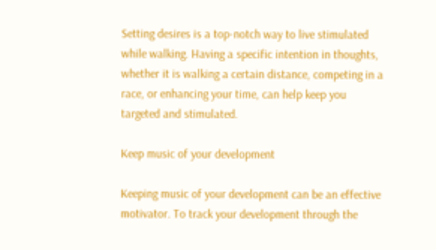Setting desires is a top-notch way to live stimulated while walking. Having a specific intention in thoughts, whether it is walking a certain distance, competing in a race, or enhancing your time, can help keep you targeted and stimulated.

Keep music of your development

Keeping music of your development can be an effective motivator. To track your development through the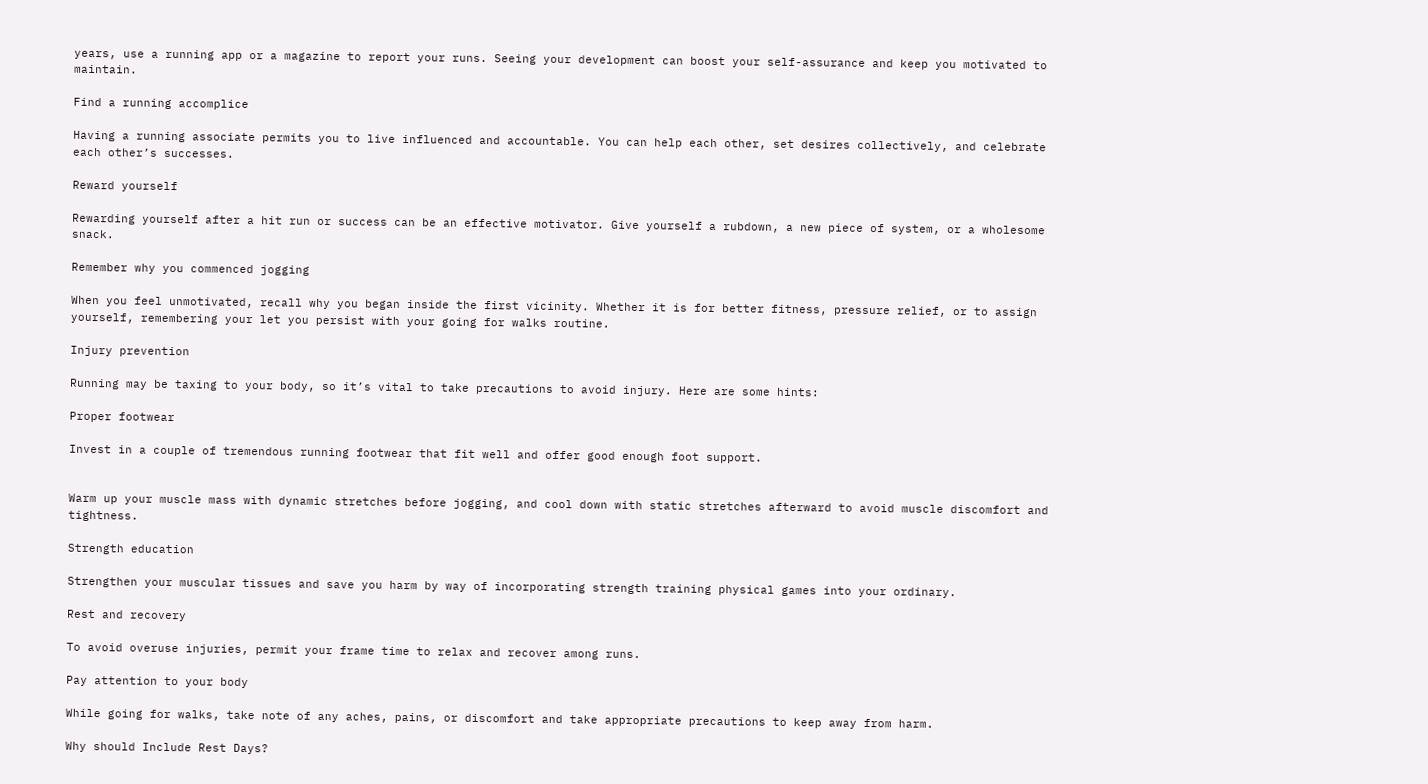years, use a running app or a magazine to report your runs. Seeing your development can boost your self-assurance and keep you motivated to maintain.

Find a running accomplice

Having a running associate permits you to live influenced and accountable. You can help each other, set desires collectively, and celebrate each other’s successes.

Reward yourself

Rewarding yourself after a hit run or success can be an effective motivator. Give yourself a rubdown, a new piece of system, or a wholesome snack.

Remember why you commenced jogging

When you feel unmotivated, recall why you began inside the first vicinity. Whether it is for better fitness, pressure relief, or to assign yourself, remembering your let you persist with your going for walks routine.

Injury prevention

Running may be taxing to your body, so it’s vital to take precautions to avoid injury. Here are some hints:

Proper footwear

Invest in a couple of tremendous running footwear that fit well and offer good enough foot support.


Warm up your muscle mass with dynamic stretches before jogging, and cool down with static stretches afterward to avoid muscle discomfort and tightness.

Strength education

Strengthen your muscular tissues and save you harm by way of incorporating strength training physical games into your ordinary.

Rest and recovery

To avoid overuse injuries, permit your frame time to relax and recover among runs.

Pay attention to your body

While going for walks, take note of any aches, pains, or discomfort and take appropriate precautions to keep away from harm.

Why should Include Rest Days?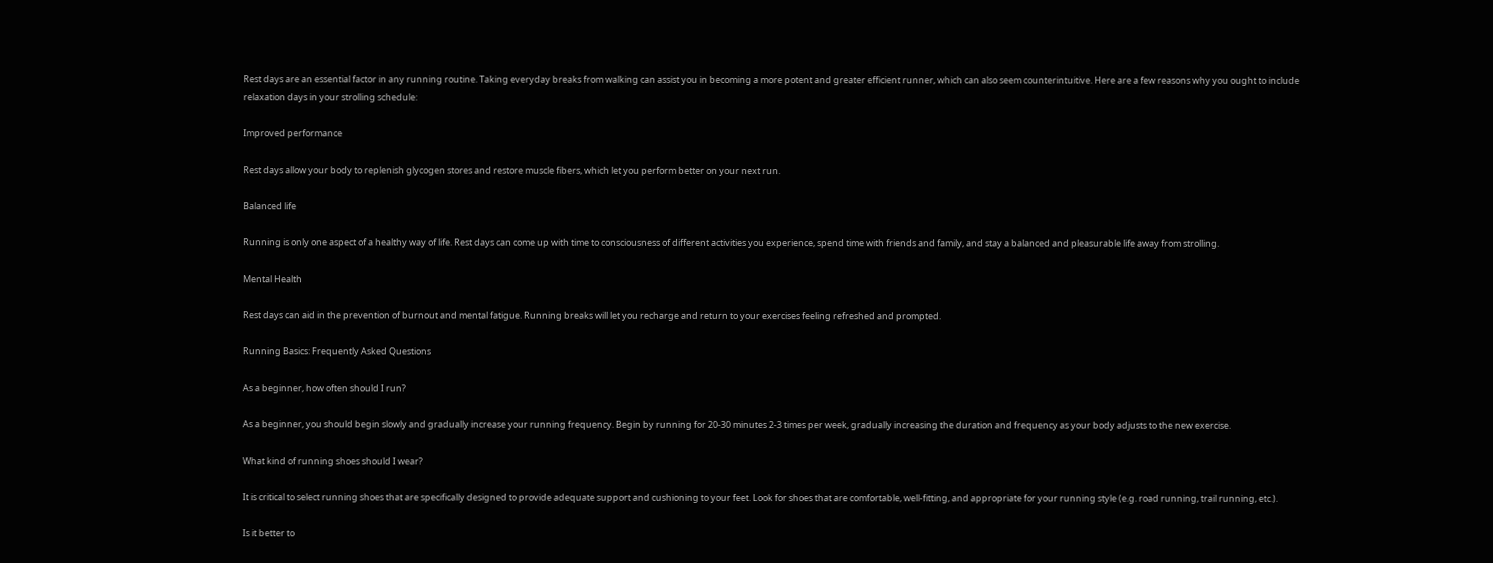Rest days are an essential factor in any running routine. Taking everyday breaks from walking can assist you in becoming a more potent and greater efficient runner, which can also seem counterintuitive. Here are a few reasons why you ought to include relaxation days in your strolling schedule:

Improved performance

Rest days allow your body to replenish glycogen stores and restore muscle fibers, which let you perform better on your next run.

Balanced life

Running is only one aspect of a healthy way of life. Rest days can come up with time to consciousness of different activities you experience, spend time with friends and family, and stay a balanced and pleasurable life away from strolling.

Mental Health

Rest days can aid in the prevention of burnout and mental fatigue. Running breaks will let you recharge and return to your exercises feeling refreshed and prompted.

Running Basics: Frequently Asked Questions

As a beginner, how often should I run?

As a beginner, you should begin slowly and gradually increase your running frequency. Begin by running for 20-30 minutes 2-3 times per week, gradually increasing the duration and frequency as your body adjusts to the new exercise.

What kind of running shoes should I wear?

It is critical to select running shoes that are specifically designed to provide adequate support and cushioning to your feet. Look for shoes that are comfortable, well-fitting, and appropriate for your running style (e.g. road running, trail running, etc.).

Is it better to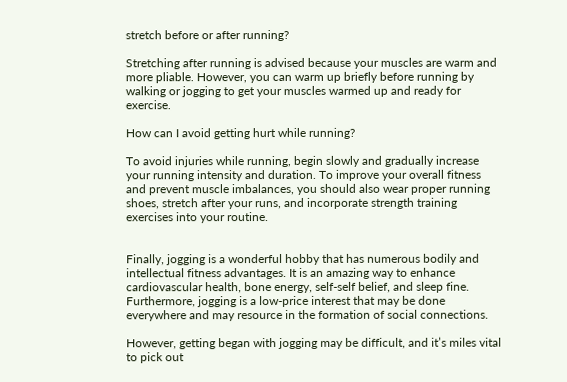stretch before or after running?

Stretching after running is advised because your muscles are warm and more pliable. However, you can warm up briefly before running by walking or jogging to get your muscles warmed up and ready for exercise.

How can I avoid getting hurt while running?

To avoid injuries while running, begin slowly and gradually increase your running intensity and duration. To improve your overall fitness and prevent muscle imbalances, you should also wear proper running shoes, stretch after your runs, and incorporate strength training exercises into your routine.


Finally, jogging is a wonderful hobby that has numerous bodily and intellectual fitness advantages. It is an amazing way to enhance cardiovascular health, bone energy, self-self belief, and sleep fine. Furthermore, jogging is a low-price interest that may be done everywhere and may resource in the formation of social connections.

However, getting began with jogging may be difficult, and it’s miles vital to pick out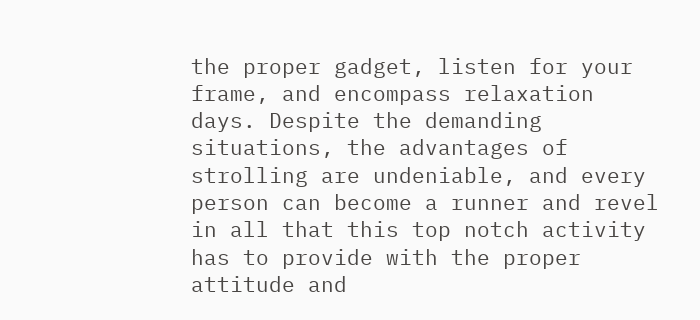the proper gadget, listen for your frame, and encompass relaxation days. Despite the demanding situations, the advantages of strolling are undeniable, and every person can become a runner and revel in all that this top notch activity has to provide with the proper attitude and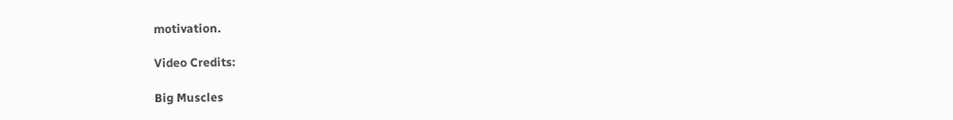motivation.

Video Credits:

Big Muscles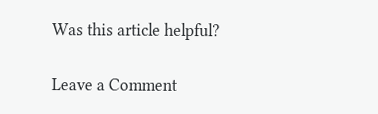Was this article helpful?

Leave a Comment